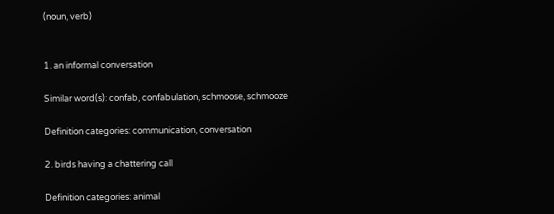(noun, verb)


1. an informal conversation

Similar word(s): confab, confabulation, schmoose, schmooze

Definition categories: communication, conversation

2. birds having a chattering call

Definition categories: animal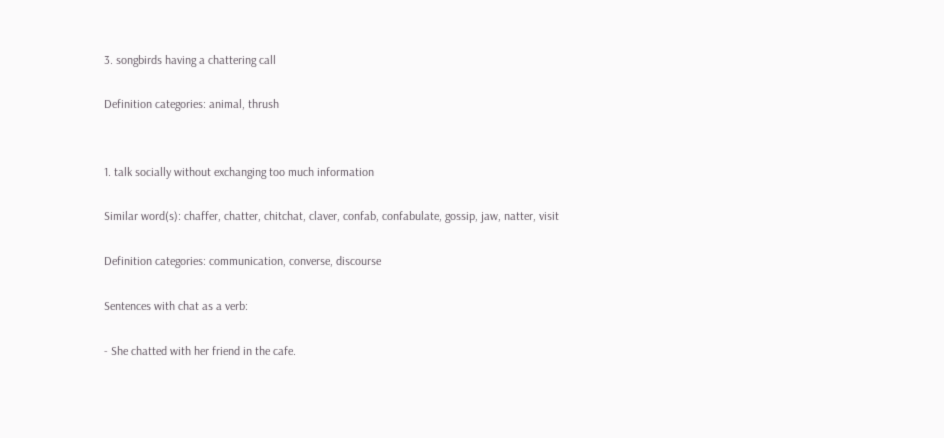3. songbirds having a chattering call

Definition categories: animal, thrush


1. talk socially without exchanging too much information

Similar word(s): chaffer, chatter, chitchat, claver, confab, confabulate, gossip, jaw, natter, visit

Definition categories: communication, converse, discourse

Sentences with chat as a verb:

- She chatted with her friend in the cafe.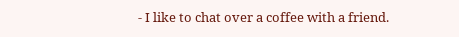- I like to chat over a coffee with a friend.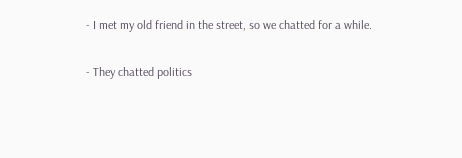- I met my old friend in the street, so we chatted for a while.

- They chatted politics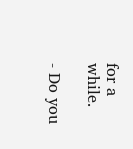for a while.

- Do you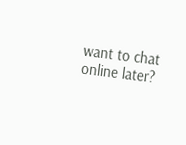want to chat online later?